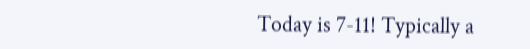Today is 7-11! Typically a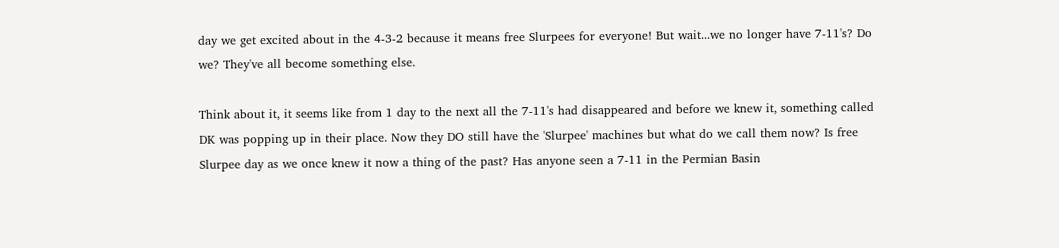day we get excited about in the 4-3-2 because it means free Slurpees for everyone! But wait...we no longer have 7-11's? Do we? They've all become something else.

Think about it, it seems like from 1 day to the next all the 7-11's had disappeared and before we knew it, something called DK was popping up in their place. Now they DO still have the 'Slurpee' machines but what do we call them now? Is free Slurpee day as we once knew it now a thing of the past? Has anyone seen a 7-11 in the Permian Basin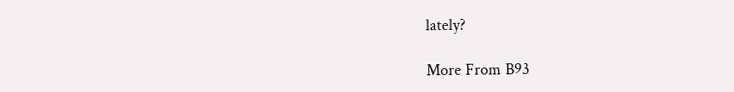lately?

More From B93